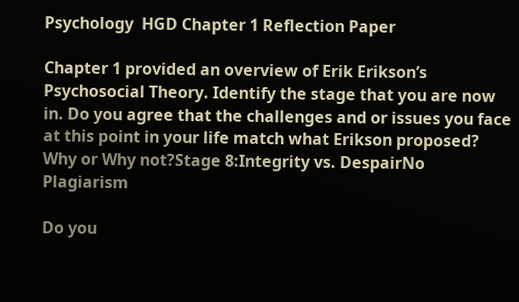Psychology  HGD Chapter 1 Reflection Paper

Chapter 1 provided an overview of Erik Erikson’s Psychosocial Theory. Identify the stage that you are now in. Do you agree that the challenges and or issues you face at this point in your life match what Erikson proposed? Why or Why not?Stage 8:Integrity vs. DespairNo Plagiarism

Do you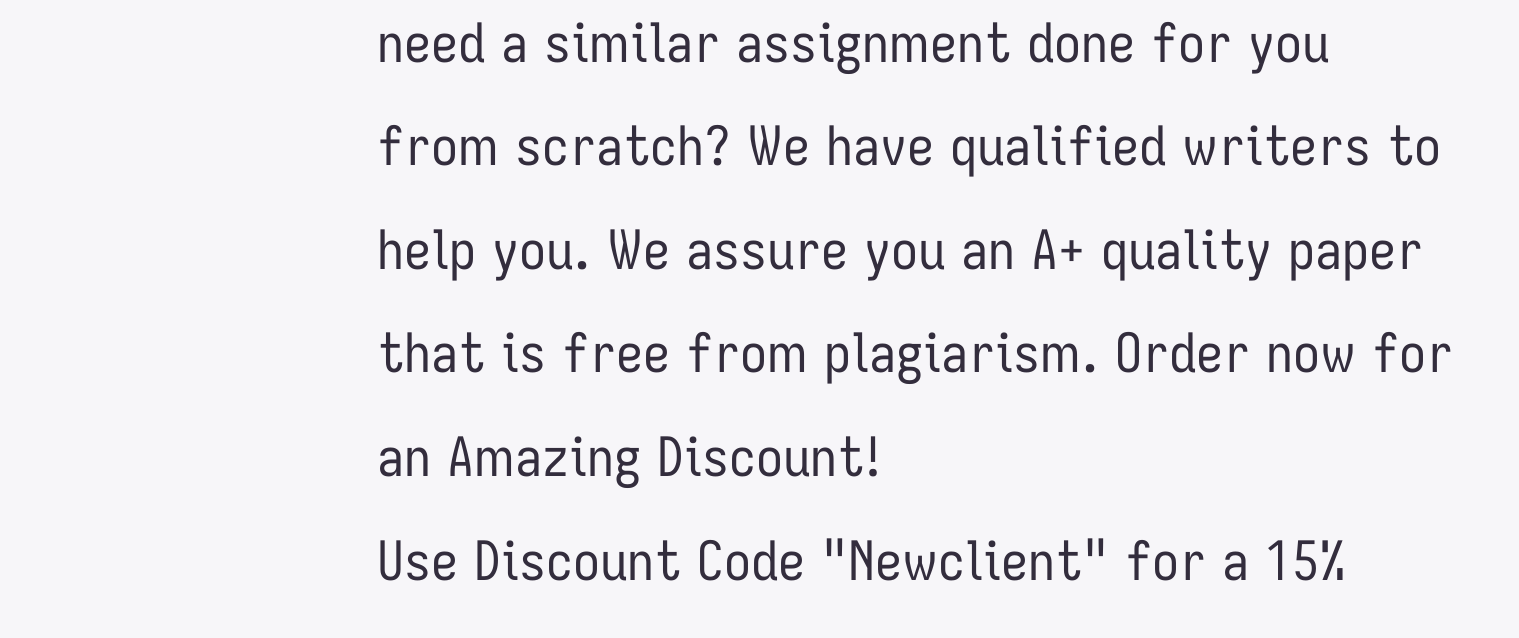need a similar assignment done for you from scratch? We have qualified writers to help you. We assure you an A+ quality paper that is free from plagiarism. Order now for an Amazing Discount!
Use Discount Code "Newclient" for a 15%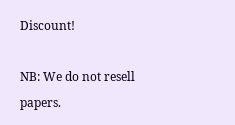Discount!

NB: We do not resell papers.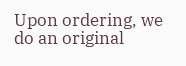Upon ordering, we do an original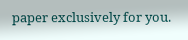paper exclusively for you.